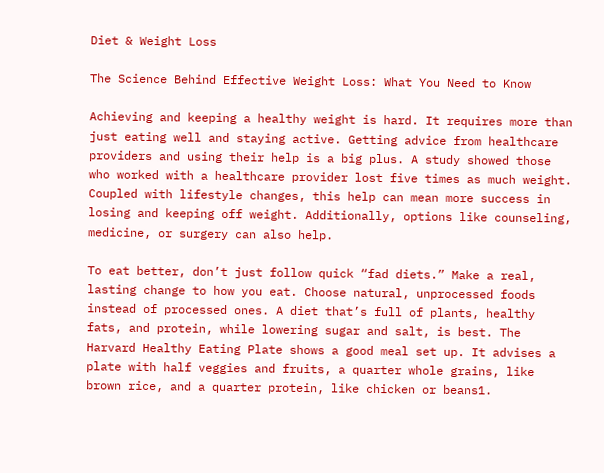Diet & Weight Loss

The Science Behind Effective Weight Loss: What You Need to Know

Achieving and keeping a healthy weight is hard. It requires more than just eating well and staying active. Getting advice from healthcare providers and using their help is a big plus. A study showed those who worked with a healthcare provider lost five times as much weight. Coupled with lifestyle changes, this help can mean more success in losing and keeping off weight. Additionally, options like counseling, medicine, or surgery can also help.

To eat better, don’t just follow quick “fad diets.” Make a real, lasting change to how you eat. Choose natural, unprocessed foods instead of processed ones. A diet that’s full of plants, healthy fats, and protein, while lowering sugar and salt, is best. The Harvard Healthy Eating Plate shows a good meal set up. It advises a plate with half veggies and fruits, a quarter whole grains, like brown rice, and a quarter protein, like chicken or beans1.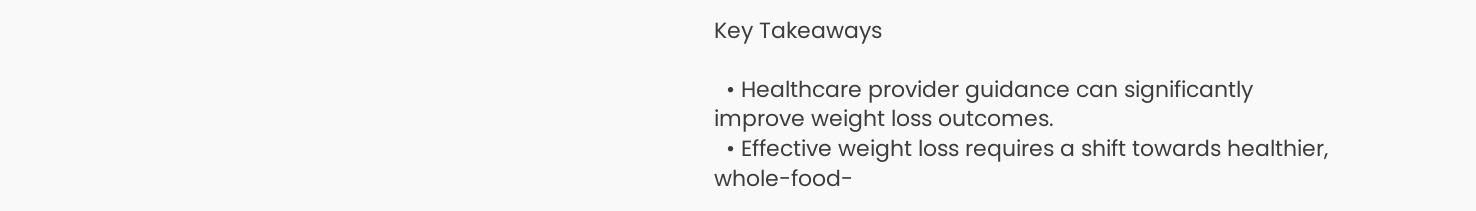Key Takeaways

  • Healthcare provider guidance can significantly improve weight loss outcomes.
  • Effective weight loss requires a shift towards healthier, whole-food-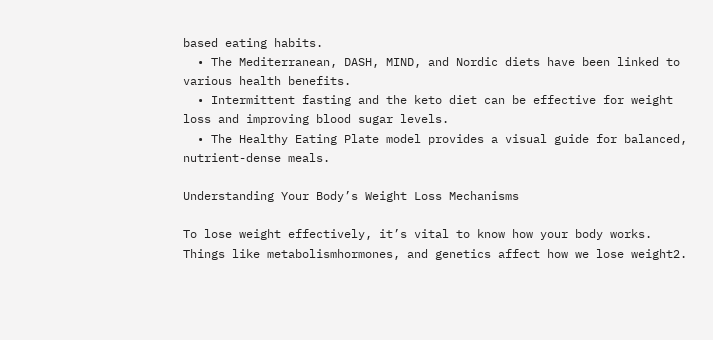based eating habits.
  • The Mediterranean, DASH, MIND, and Nordic diets have been linked to various health benefits.
  • Intermittent fasting and the keto diet can be effective for weight loss and improving blood sugar levels.
  • The Healthy Eating Plate model provides a visual guide for balanced, nutrient-dense meals.

Understanding Your Body’s Weight Loss Mechanisms

To lose weight effectively, it’s vital to know how your body works. Things like metabolismhormones, and genetics affect how we lose weight2.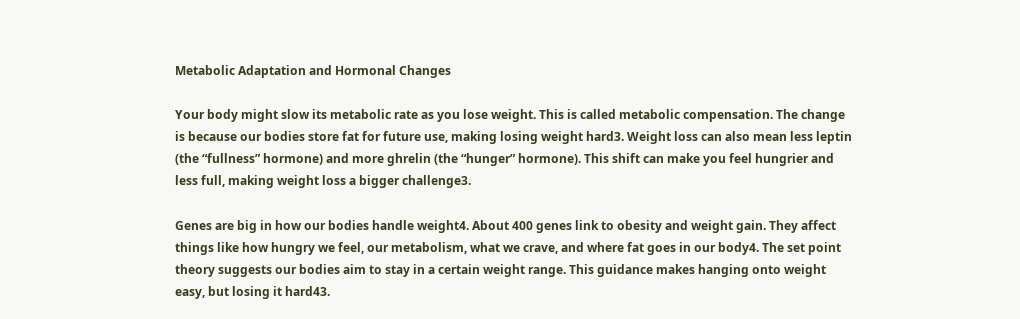Metabolic Adaptation and Hormonal Changes

Your body might slow its metabolic rate as you lose weight. This is called metabolic compensation. The change is because our bodies store fat for future use, making losing weight hard3. Weight loss can also mean less leptin (the “fullness” hormone) and more ghrelin (the “hunger” hormone). This shift can make you feel hungrier and less full, making weight loss a bigger challenge3.

Genes are big in how our bodies handle weight4. About 400 genes link to obesity and weight gain. They affect things like how hungry we feel, our metabolism, what we crave, and where fat goes in our body4. The set point theory suggests our bodies aim to stay in a certain weight range. This guidance makes hanging onto weight easy, but losing it hard43.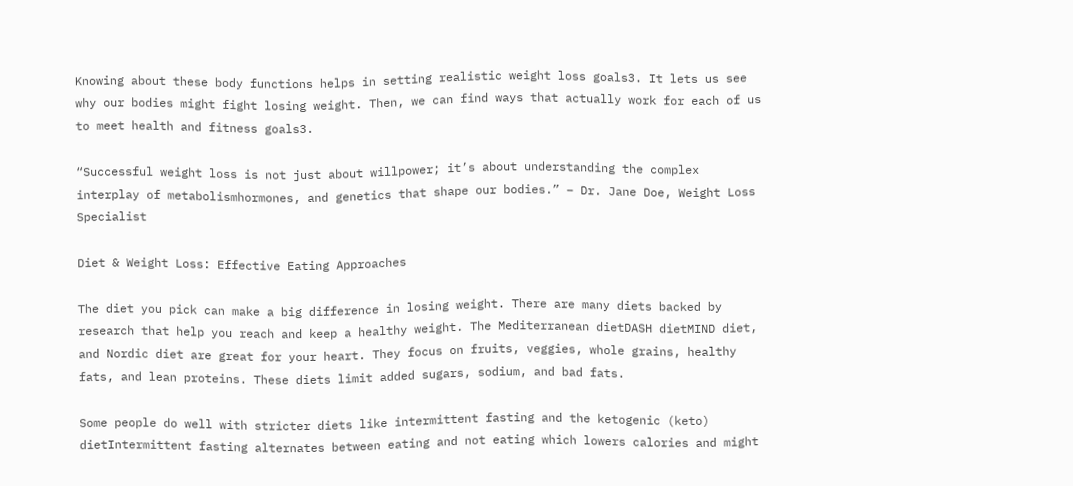Knowing about these body functions helps in setting realistic weight loss goals3. It lets us see why our bodies might fight losing weight. Then, we can find ways that actually work for each of us to meet health and fitness goals3.

“Successful weight loss is not just about willpower; it’s about understanding the complex interplay of metabolismhormones, and genetics that shape our bodies.” – Dr. Jane Doe, Weight Loss Specialist

Diet & Weight Loss: Effective Eating Approaches

The diet you pick can make a big difference in losing weight. There are many diets backed by research that help you reach and keep a healthy weight. The Mediterranean dietDASH dietMIND diet, and Nordic diet are great for your heart. They focus on fruits, veggies, whole grains, healthy fats, and lean proteins. These diets limit added sugars, sodium, and bad fats.

Some people do well with stricter diets like intermittent fasting and the ketogenic (keto) dietIntermittent fasting alternates between eating and not eating which lowers calories and might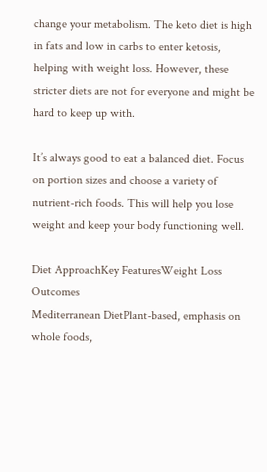change your metabolism. The keto diet is high in fats and low in carbs to enter ketosis, helping with weight loss. However, these stricter diets are not for everyone and might be hard to keep up with.

It’s always good to eat a balanced diet. Focus on portion sizes and choose a variety of nutrient-rich foods. This will help you lose weight and keep your body functioning well.

Diet ApproachKey FeaturesWeight Loss Outcomes
Mediterranean DietPlant-based, emphasis on whole foods,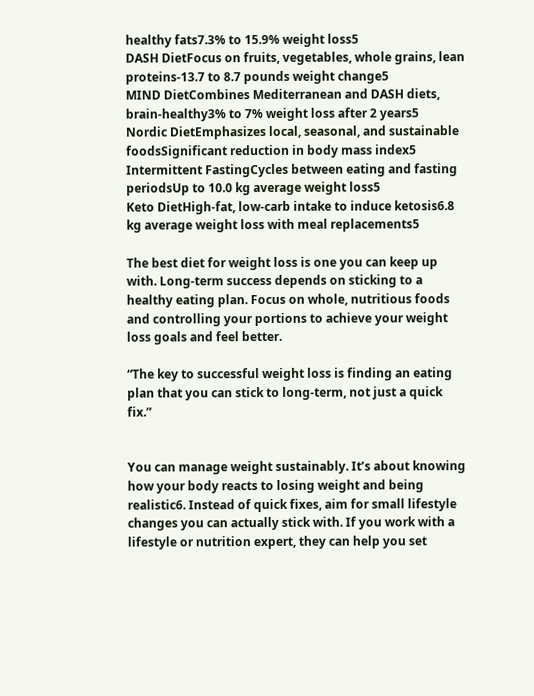healthy fats7.3% to 15.9% weight loss5
DASH DietFocus on fruits, vegetables, whole grains, lean proteins-13.7 to 8.7 pounds weight change5
MIND DietCombines Mediterranean and DASH diets, brain-healthy3% to 7% weight loss after 2 years5
Nordic DietEmphasizes local, seasonal, and sustainable foodsSignificant reduction in body mass index5
Intermittent FastingCycles between eating and fasting periodsUp to 10.0 kg average weight loss5
Keto DietHigh-fat, low-carb intake to induce ketosis6.8 kg average weight loss with meal replacements5

The best diet for weight loss is one you can keep up with. Long-term success depends on sticking to a healthy eating plan. Focus on whole, nutritious foods and controlling your portions to achieve your weight loss goals and feel better.

“The key to successful weight loss is finding an eating plan that you can stick to long-term, not just a quick fix.”


You can manage weight sustainably. It’s about knowing how your body reacts to losing weight and being realistic6. Instead of quick fixes, aim for small lifestyle changes you can actually stick with. If you work with a lifestyle or nutrition expert, they can help you set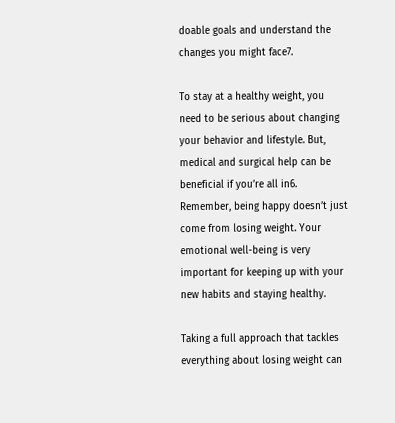doable goals and understand the changes you might face7.

To stay at a healthy weight, you need to be serious about changing your behavior and lifestyle. But, medical and surgical help can be beneficial if you’re all in6. Remember, being happy doesn’t just come from losing weight. Your emotional well-being is very important for keeping up with your new habits and staying healthy.

Taking a full approach that tackles everything about losing weight can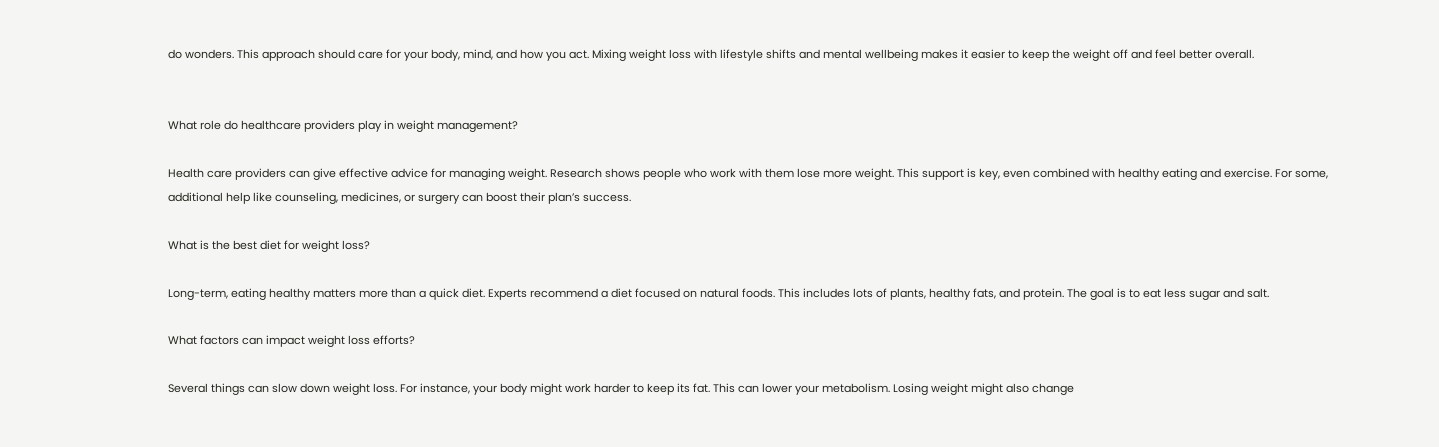do wonders. This approach should care for your body, mind, and how you act. Mixing weight loss with lifestyle shifts and mental wellbeing makes it easier to keep the weight off and feel better overall.


What role do healthcare providers play in weight management?

Health care providers can give effective advice for managing weight. Research shows people who work with them lose more weight. This support is key, even combined with healthy eating and exercise. For some, additional help like counseling, medicines, or surgery can boost their plan’s success.

What is the best diet for weight loss?

Long-term, eating healthy matters more than a quick diet. Experts recommend a diet focused on natural foods. This includes lots of plants, healthy fats, and protein. The goal is to eat less sugar and salt.

What factors can impact weight loss efforts?

Several things can slow down weight loss. For instance, your body might work harder to keep its fat. This can lower your metabolism. Losing weight might also change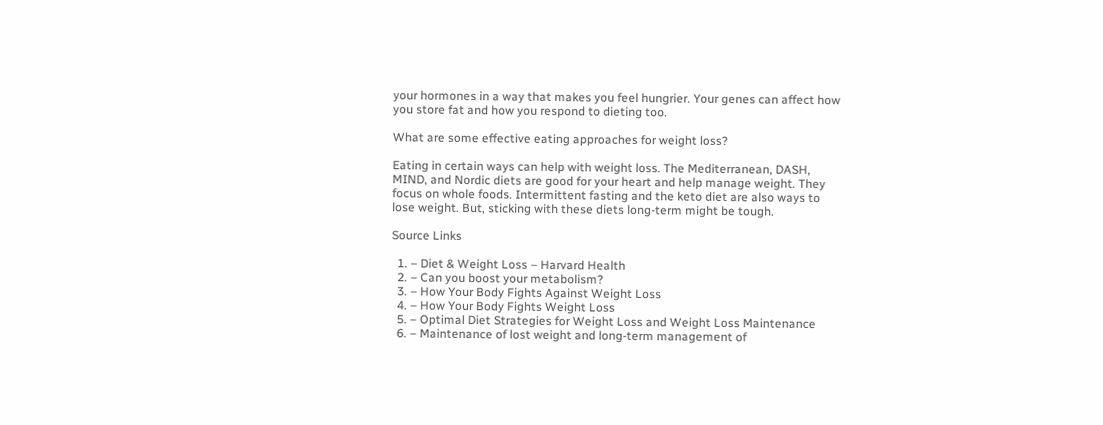your hormones in a way that makes you feel hungrier. Your genes can affect how you store fat and how you respond to dieting too.

What are some effective eating approaches for weight loss?

Eating in certain ways can help with weight loss. The Mediterranean, DASH, MIND, and Nordic diets are good for your heart and help manage weight. They focus on whole foods. Intermittent fasting and the keto diet are also ways to lose weight. But, sticking with these diets long-term might be tough.

Source Links

  1. – Diet & Weight Loss – Harvard Health
  2. – Can you boost your metabolism?
  3. – How Your Body Fights Against Weight Loss
  4. – How Your Body Fights Weight Loss
  5. – Optimal Diet Strategies for Weight Loss and Weight Loss Maintenance
  6. – Maintenance of lost weight and long-term management of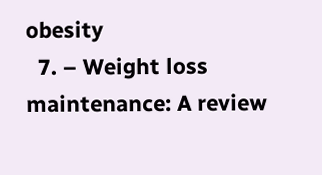obesity
  7. – Weight loss maintenance: A review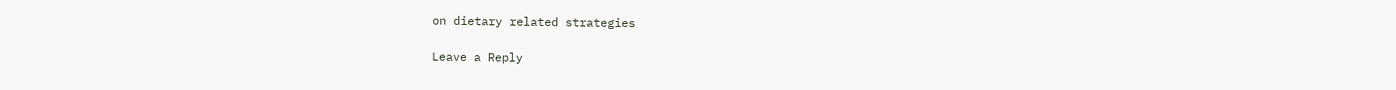on dietary related strategies

Leave a Reply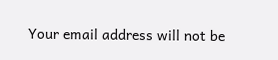Your email address will not be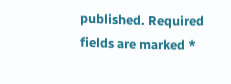published. Required fields are marked *